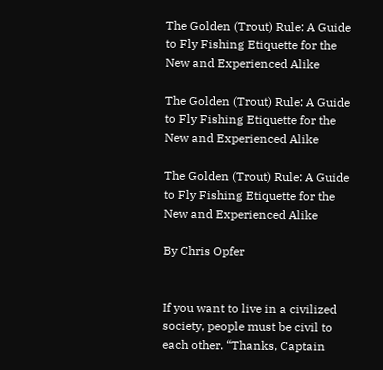The Golden (Trout) Rule: A Guide to Fly Fishing Etiquette for the New and Experienced Alike

The Golden (Trout) Rule: A Guide to Fly Fishing Etiquette for the New and Experienced Alike

The Golden (Trout) Rule: A Guide to Fly Fishing Etiquette for the New and Experienced Alike

By Chris Opfer


If you want to live in a civilized society, people must be civil to each other. “Thanks, Captain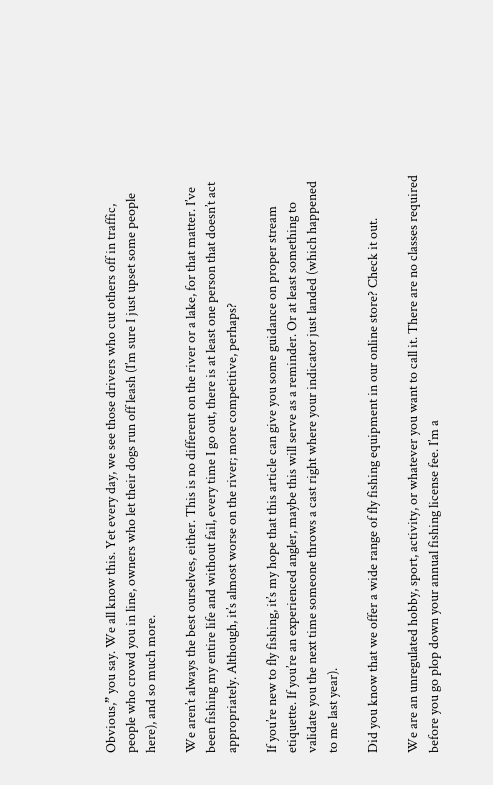Obvious,” you say. We all know this. Yet every day, we see those drivers who cut others off in traffic, people who crowd you in line, owners who let their dogs run off leash (I’m sure I just upset some people here), and so much more.

We aren’t always the best ourselves, either. This is no different on the river or a lake, for that matter. I’ve been fishing my entire life and without fail, every time I go out, there is at least one person that doesn’t act appropriately. Although, it’s almost worse on the river; more competitive, perhaps?

If you’re new to fly fishing, it’s my hope that this article can give you some guidance on proper stream etiquette. If you’re an experienced angler, maybe this will serve as a reminder. Or at least something to validate you the next time someone throws a cast right where your indicator just landed (which happened to me last year).

Did you know that we offer a wide range of fly fishing equipment in our online store? Check it out.

We are an unregulated hobby, sport, activity, or whatever you want to call it. There are no classes required before you go plop down your annual fishing license fee. I’m a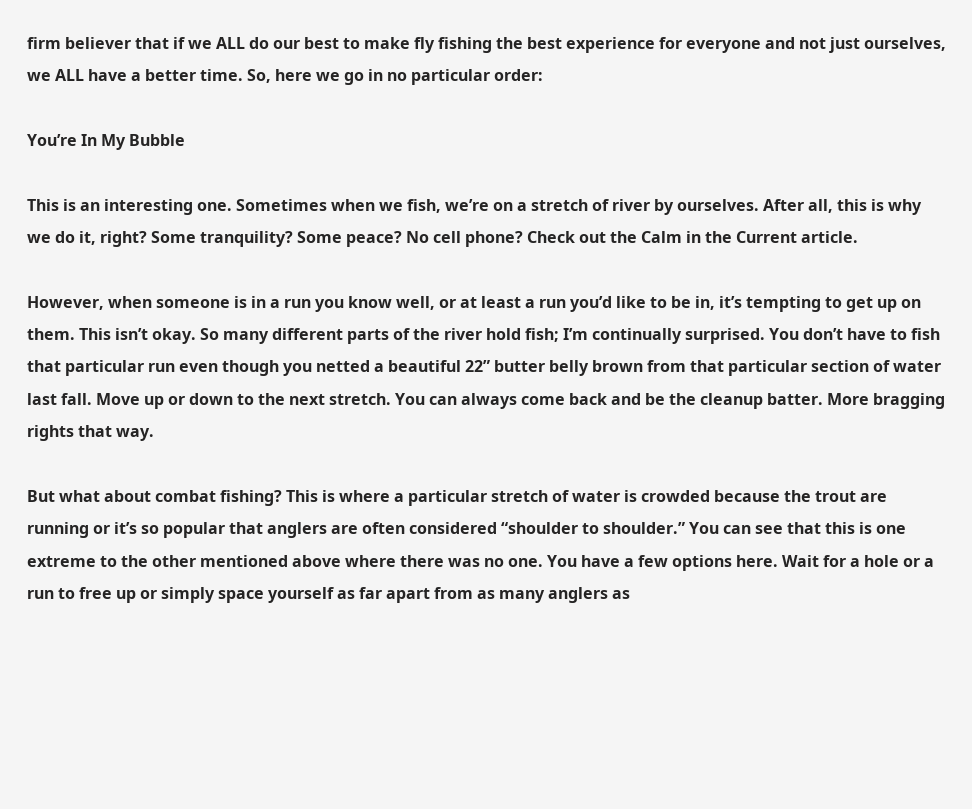firm believer that if we ALL do our best to make fly fishing the best experience for everyone and not just ourselves, we ALL have a better time. So, here we go in no particular order:

You’re In My Bubble

This is an interesting one. Sometimes when we fish, we’re on a stretch of river by ourselves. After all, this is why we do it, right? Some tranquility? Some peace? No cell phone? Check out the Calm in the Current article.

However, when someone is in a run you know well, or at least a run you’d like to be in, it’s tempting to get up on them. This isn’t okay. So many different parts of the river hold fish; I’m continually surprised. You don’t have to fish that particular run even though you netted a beautiful 22” butter belly brown from that particular section of water last fall. Move up or down to the next stretch. You can always come back and be the cleanup batter. More bragging rights that way.

But what about combat fishing? This is where a particular stretch of water is crowded because the trout are running or it’s so popular that anglers are often considered “shoulder to shoulder.” You can see that this is one extreme to the other mentioned above where there was no one. You have a few options here. Wait for a hole or a run to free up or simply space yourself as far apart from as many anglers as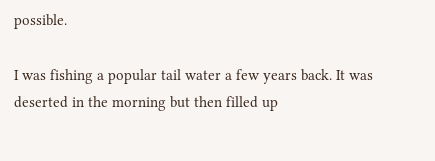possible.

I was fishing a popular tail water a few years back. It was deserted in the morning but then filled up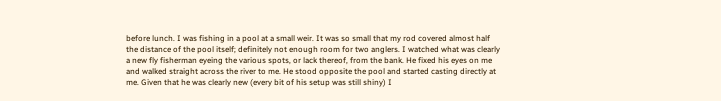before lunch. I was fishing in a pool at a small weir. It was so small that my rod covered almost half the distance of the pool itself; definitely not enough room for two anglers. I watched what was clearly a new fly fisherman eyeing the various spots, or lack thereof, from the bank. He fixed his eyes on me and walked straight across the river to me. He stood opposite the pool and started casting directly at me. Given that he was clearly new (every bit of his setup was still shiny) I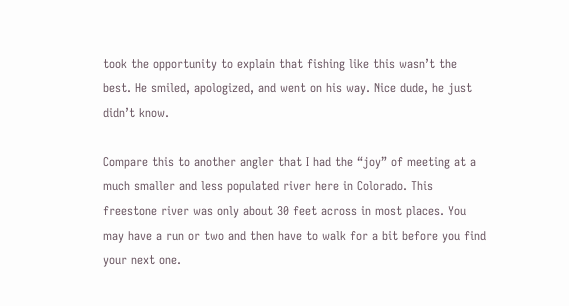took the opportunity to explain that fishing like this wasn’t the best. He smiled, apologized, and went on his way. Nice dude, he just didn’t know.

Compare this to another angler that I had the “joy” of meeting at a much smaller and less populated river here in Colorado. This freestone river was only about 30 feet across in most places. You may have a run or two and then have to walk for a bit before you find your next one.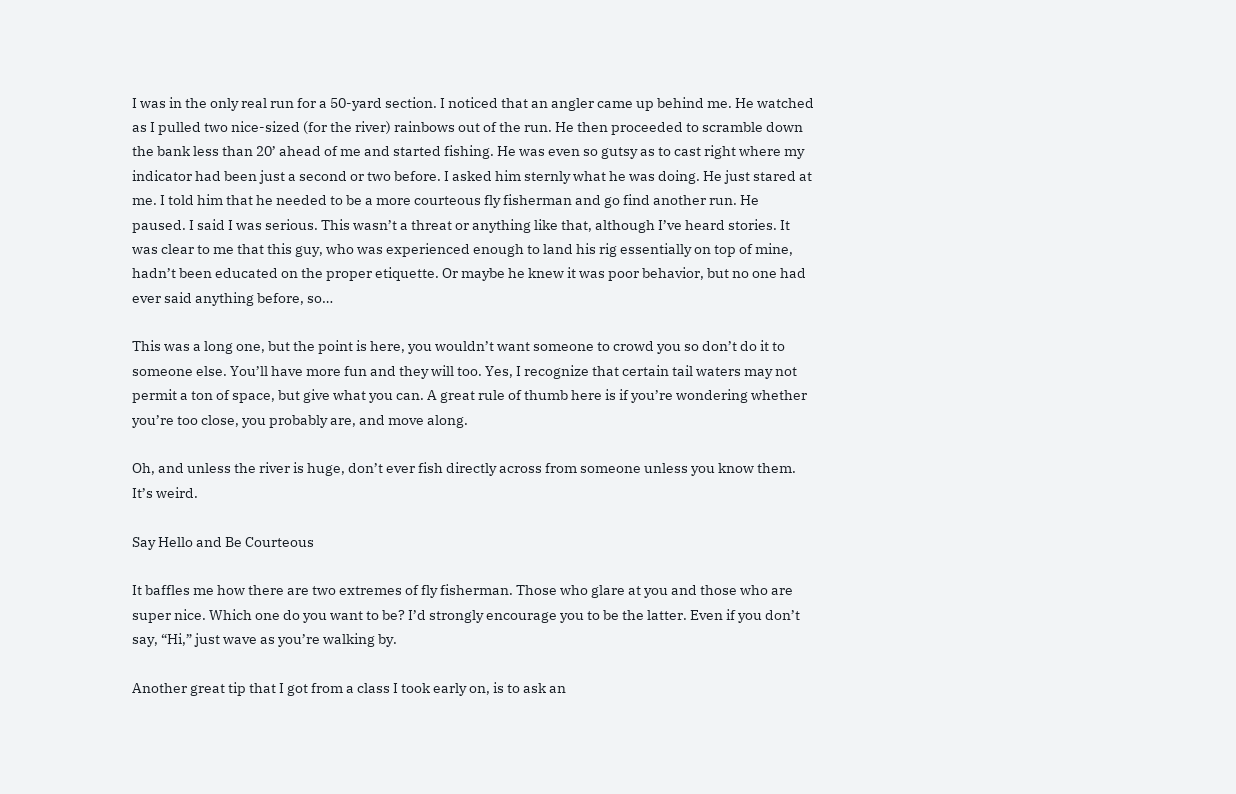I was in the only real run for a 50-yard section. I noticed that an angler came up behind me. He watched as I pulled two nice-sized (for the river) rainbows out of the run. He then proceeded to scramble down the bank less than 20’ ahead of me and started fishing. He was even so gutsy as to cast right where my indicator had been just a second or two before. I asked him sternly what he was doing. He just stared at me. I told him that he needed to be a more courteous fly fisherman and go find another run. He paused. I said I was serious. This wasn’t a threat or anything like that, although I’ve heard stories. It was clear to me that this guy, who was experienced enough to land his rig essentially on top of mine, hadn’t been educated on the proper etiquette. Or maybe he knew it was poor behavior, but no one had ever said anything before, so…

This was a long one, but the point is here, you wouldn’t want someone to crowd you so don’t do it to someone else. You’ll have more fun and they will too. Yes, I recognize that certain tail waters may not permit a ton of space, but give what you can. A great rule of thumb here is if you’re wondering whether you’re too close, you probably are, and move along.

Oh, and unless the river is huge, don’t ever fish directly across from someone unless you know them. It’s weird.

Say Hello and Be Courteous

It baffles me how there are two extremes of fly fisherman. Those who glare at you and those who are super nice. Which one do you want to be? I’d strongly encourage you to be the latter. Even if you don’t say, “Hi,” just wave as you’re walking by.

Another great tip that I got from a class I took early on, is to ask an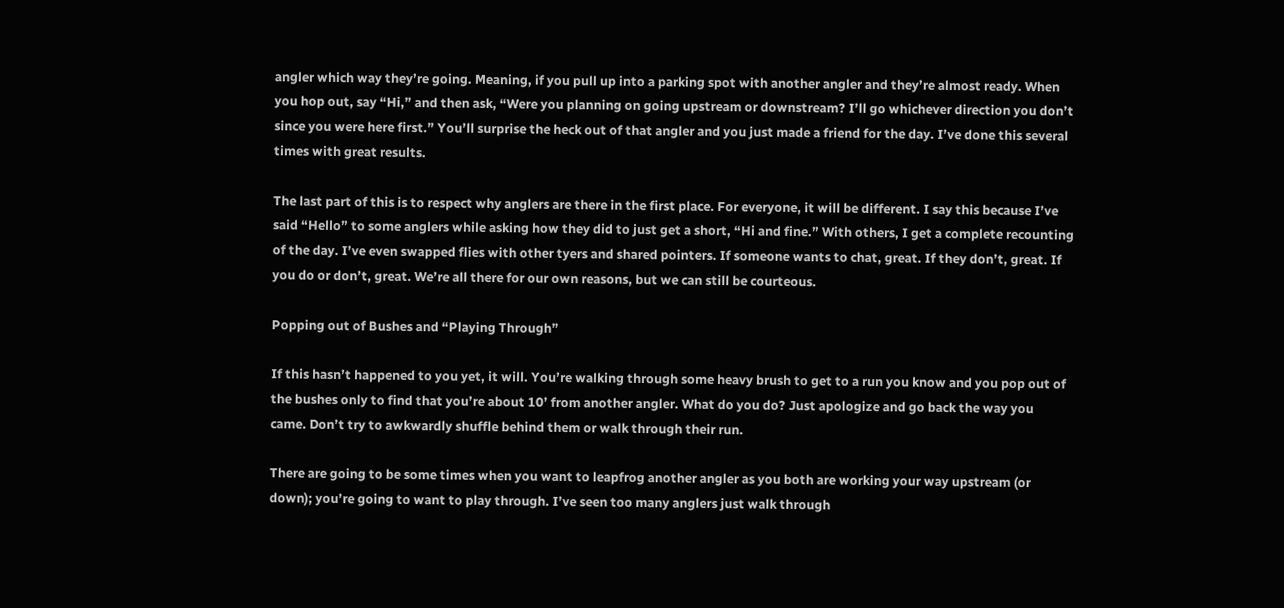angler which way they’re going. Meaning, if you pull up into a parking spot with another angler and they’re almost ready. When you hop out, say “Hi,” and then ask, “Were you planning on going upstream or downstream? I’ll go whichever direction you don’t since you were here first.” You’ll surprise the heck out of that angler and you just made a friend for the day. I’ve done this several times with great results.

The last part of this is to respect why anglers are there in the first place. For everyone, it will be different. I say this because I’ve said “Hello” to some anglers while asking how they did to just get a short, “Hi and fine.” With others, I get a complete recounting of the day. I’ve even swapped flies with other tyers and shared pointers. If someone wants to chat, great. If they don’t, great. If you do or don’t, great. We’re all there for our own reasons, but we can still be courteous.

Popping out of Bushes and “Playing Through”

If this hasn’t happened to you yet, it will. You’re walking through some heavy brush to get to a run you know and you pop out of the bushes only to find that you’re about 10’ from another angler. What do you do? Just apologize and go back the way you came. Don’t try to awkwardly shuffle behind them or walk through their run.

There are going to be some times when you want to leapfrog another angler as you both are working your way upstream (or down); you’re going to want to play through. I’ve seen too many anglers just walk through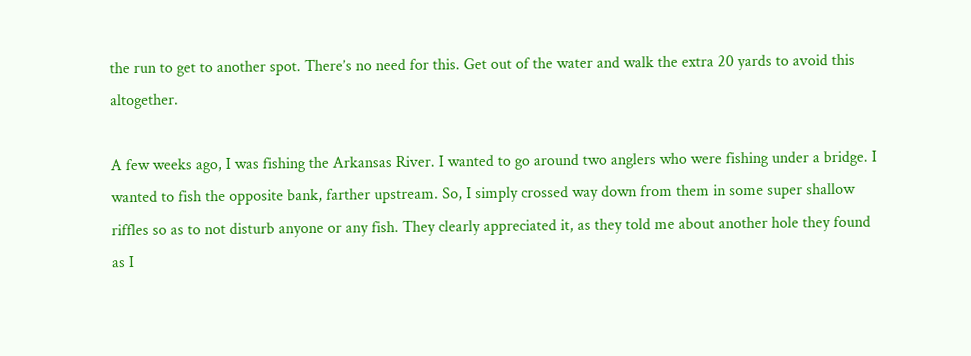the run to get to another spot. There’s no need for this. Get out of the water and walk the extra 20 yards to avoid this altogether.

A few weeks ago, I was fishing the Arkansas River. I wanted to go around two anglers who were fishing under a bridge. I wanted to fish the opposite bank, farther upstream. So, I simply crossed way down from them in some super shallow riffles so as to not disturb anyone or any fish. They clearly appreciated it, as they told me about another hole they found as I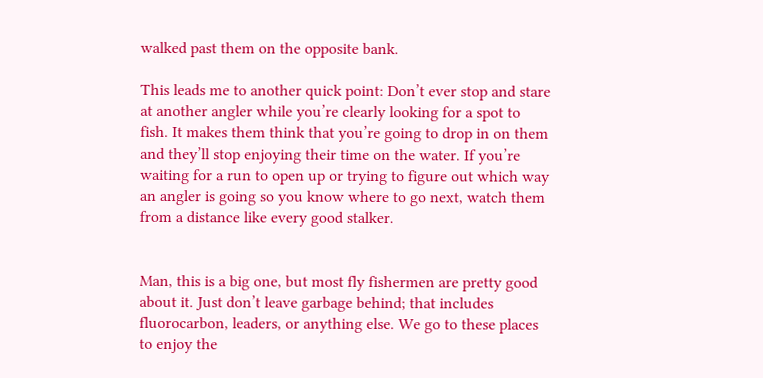walked past them on the opposite bank.

This leads me to another quick point: Don’t ever stop and stare at another angler while you’re clearly looking for a spot to fish. It makes them think that you’re going to drop in on them and they’ll stop enjoying their time on the water. If you’re waiting for a run to open up or trying to figure out which way an angler is going so you know where to go next, watch them from a distance like every good stalker.


Man, this is a big one, but most fly fishermen are pretty good about it. Just don’t leave garbage behind; that includes fluorocarbon, leaders, or anything else. We go to these places to enjoy the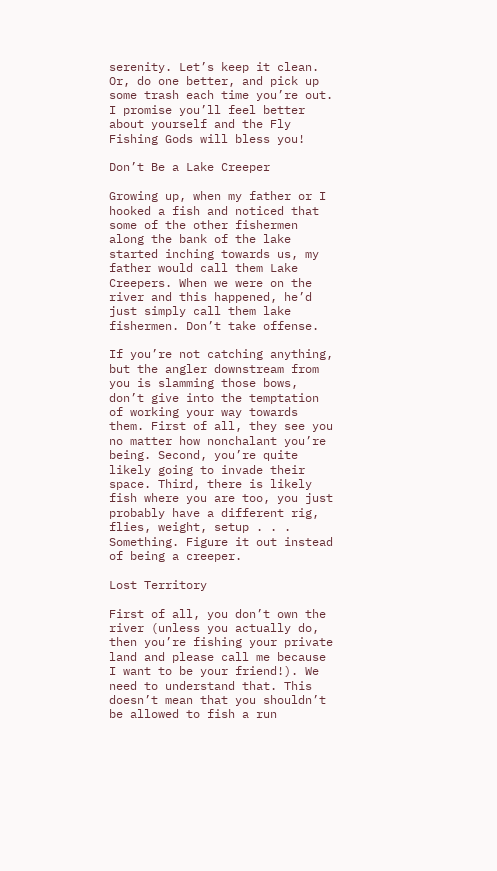serenity. Let’s keep it clean. Or, do one better, and pick up some trash each time you’re out. I promise you’ll feel better about yourself and the Fly Fishing Gods will bless you!

Don’t Be a Lake Creeper

Growing up, when my father or I hooked a fish and noticed that some of the other fishermen along the bank of the lake started inching towards us, my father would call them Lake Creepers. When we were on the river and this happened, he’d just simply call them lake fishermen. Don’t take offense.

If you’re not catching anything, but the angler downstream from you is slamming those bows, don’t give into the temptation of working your way towards them. First of all, they see you no matter how nonchalant you’re being. Second, you’re quite likely going to invade their space. Third, there is likely fish where you are too, you just probably have a different rig, flies, weight, setup . . . Something. Figure it out instead of being a creeper.

Lost Territory

First of all, you don’t own the river (unless you actually do, then you’re fishing your private land and please call me because I want to be your friend!). We need to understand that. This doesn’t mean that you shouldn’t be allowed to fish a run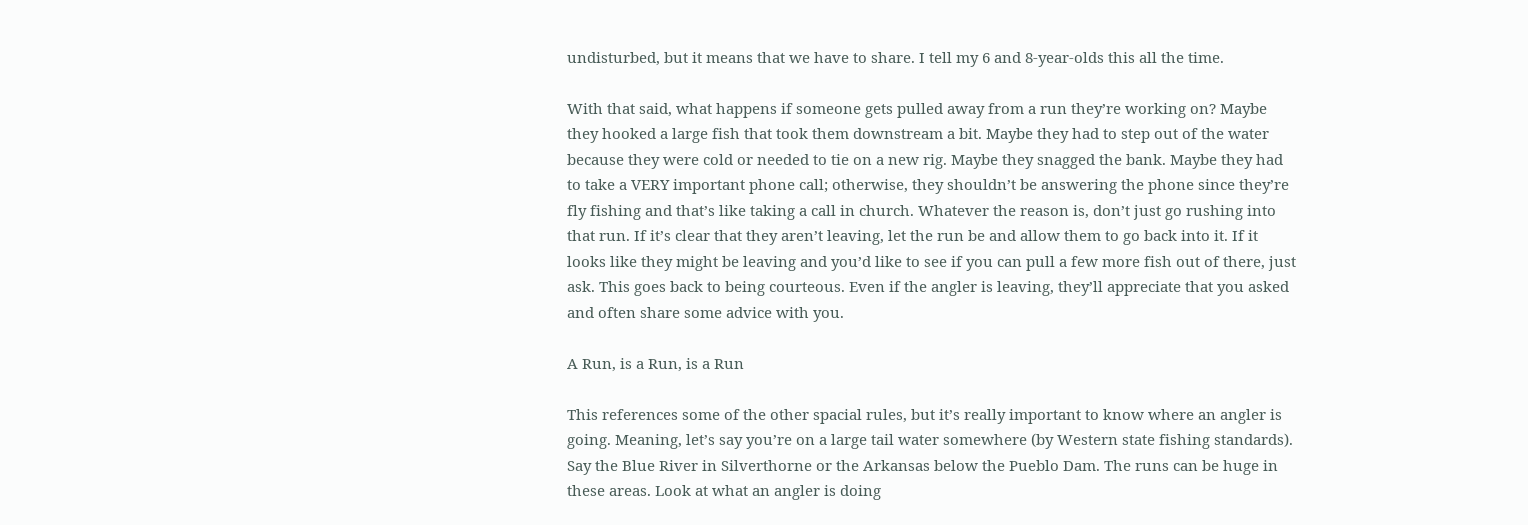undisturbed, but it means that we have to share. I tell my 6 and 8-year-olds this all the time.

With that said, what happens if someone gets pulled away from a run they’re working on? Maybe they hooked a large fish that took them downstream a bit. Maybe they had to step out of the water because they were cold or needed to tie on a new rig. Maybe they snagged the bank. Maybe they had to take a VERY important phone call; otherwise, they shouldn’t be answering the phone since they’re fly fishing and that’s like taking a call in church. Whatever the reason is, don’t just go rushing into that run. If it’s clear that they aren’t leaving, let the run be and allow them to go back into it. If it looks like they might be leaving and you’d like to see if you can pull a few more fish out of there, just ask. This goes back to being courteous. Even if the angler is leaving, they’ll appreciate that you asked and often share some advice with you.

A Run, is a Run, is a Run

This references some of the other spacial rules, but it’s really important to know where an angler is going. Meaning, let’s say you’re on a large tail water somewhere (by Western state fishing standards). Say the Blue River in Silverthorne or the Arkansas below the Pueblo Dam. The runs can be huge in these areas. Look at what an angler is doing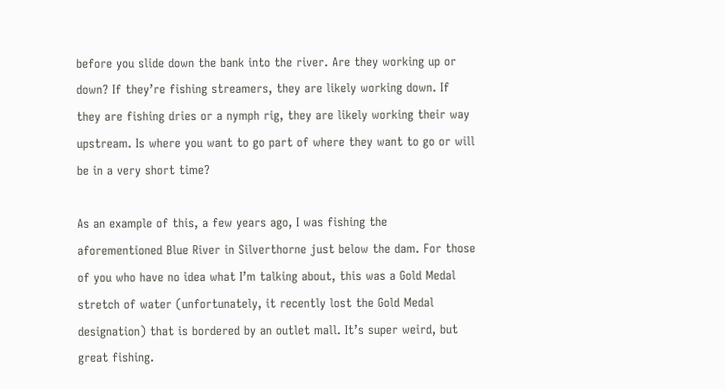before you slide down the bank into the river. Are they working up or down? If they’re fishing streamers, they are likely working down. If they are fishing dries or a nymph rig, they are likely working their way upstream. Is where you want to go part of where they want to go or will be in a very short time?

As an example of this, a few years ago, I was fishing the aforementioned Blue River in Silverthorne just below the dam. For those of you who have no idea what I’m talking about, this was a Gold Medal stretch of water (unfortunately, it recently lost the Gold Medal designation) that is bordered by an outlet mall. It’s super weird, but great fishing.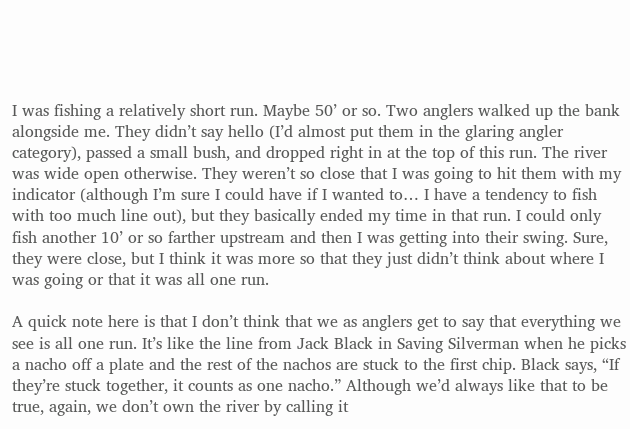I was fishing a relatively short run. Maybe 50’ or so. Two anglers walked up the bank alongside me. They didn’t say hello (I’d almost put them in the glaring angler category), passed a small bush, and dropped right in at the top of this run. The river was wide open otherwise. They weren’t so close that I was going to hit them with my indicator (although I’m sure I could have if I wanted to… I have a tendency to fish with too much line out), but they basically ended my time in that run. I could only fish another 10’ or so farther upstream and then I was getting into their swing. Sure, they were close, but I think it was more so that they just didn’t think about where I was going or that it was all one run.

A quick note here is that I don’t think that we as anglers get to say that everything we see is all one run. It’s like the line from Jack Black in Saving Silverman when he picks a nacho off a plate and the rest of the nachos are stuck to the first chip. Black says, “If they’re stuck together, it counts as one nacho.” Although we’d always like that to be true, again, we don’t own the river by calling it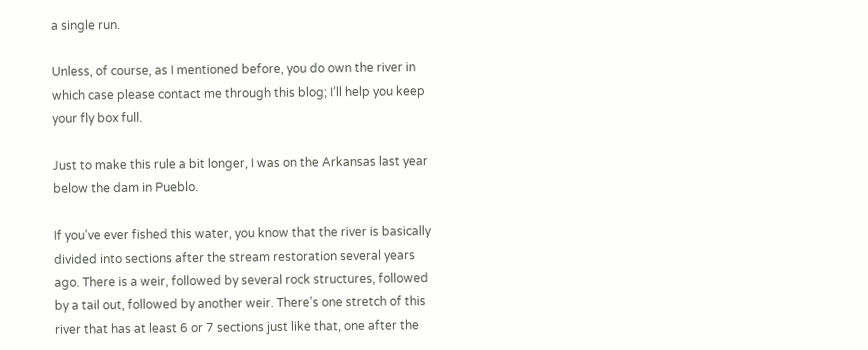a single run.

Unless, of course, as I mentioned before, you do own the river in which case please contact me through this blog; I’ll help you keep your fly box full.

Just to make this rule a bit longer, I was on the Arkansas last year below the dam in Pueblo.

If you’ve ever fished this water, you know that the river is basically divided into sections after the stream restoration several years ago. There is a weir, followed by several rock structures, followed by a tail out, followed by another weir. There’s one stretch of this river that has at least 6 or 7 sections just like that, one after the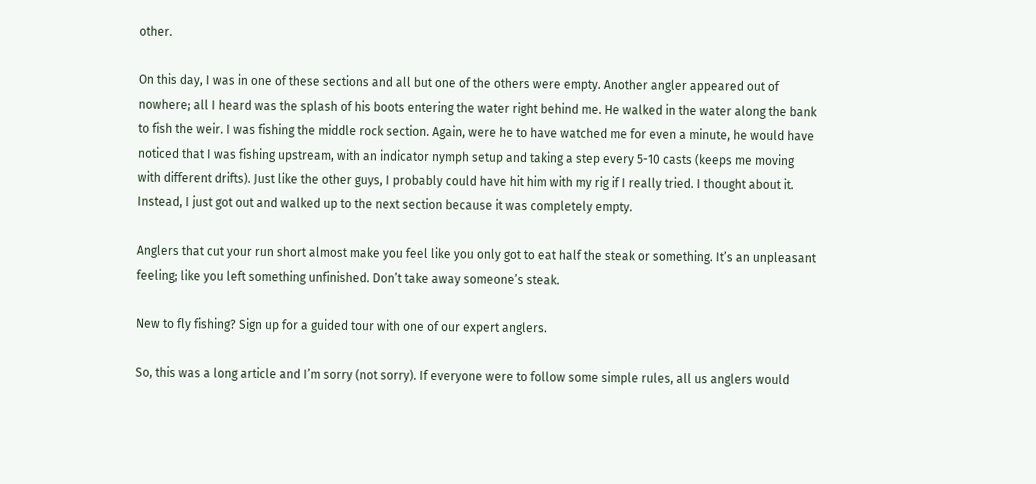other.

On this day, I was in one of these sections and all but one of the others were empty. Another angler appeared out of nowhere; all I heard was the splash of his boots entering the water right behind me. He walked in the water along the bank to fish the weir. I was fishing the middle rock section. Again, were he to have watched me for even a minute, he would have noticed that I was fishing upstream, with an indicator nymph setup and taking a step every 5-10 casts (keeps me moving with different drifts). Just like the other guys, I probably could have hit him with my rig if I really tried. I thought about it. Instead, I just got out and walked up to the next section because it was completely empty.

Anglers that cut your run short almost make you feel like you only got to eat half the steak or something. It’s an unpleasant feeling; like you left something unfinished. Don’t take away someone’s steak.

New to fly fishing? Sign up for a guided tour with one of our expert anglers.

So, this was a long article and I’m sorry (not sorry). If everyone were to follow some simple rules, all us anglers would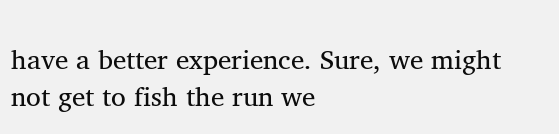have a better experience. Sure, we might not get to fish the run we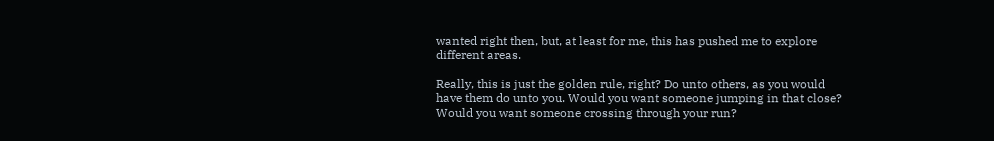wanted right then, but, at least for me, this has pushed me to explore different areas.

Really, this is just the golden rule, right? Do unto others, as you would have them do unto you. Would you want someone jumping in that close? Would you want someone crossing through your run?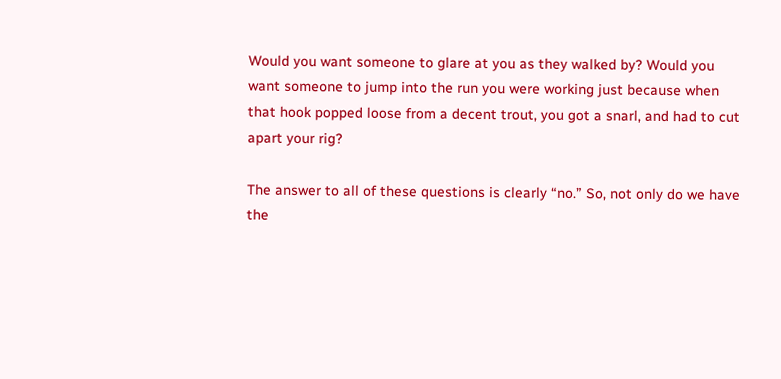Would you want someone to glare at you as they walked by? Would you want someone to jump into the run you were working just because when that hook popped loose from a decent trout, you got a snarl, and had to cut apart your rig?

The answer to all of these questions is clearly “no.” So, not only do we have the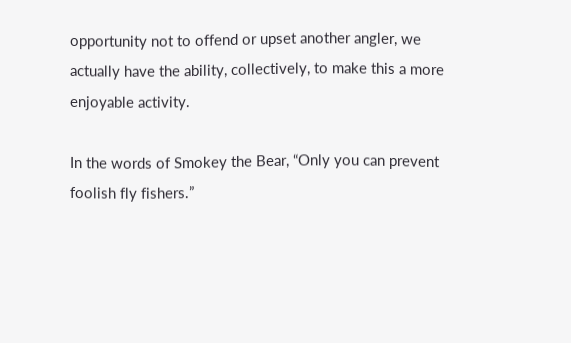opportunity not to offend or upset another angler, we actually have the ability, collectively, to make this a more enjoyable activity.

In the words of Smokey the Bear, “Only you can prevent foolish fly fishers.”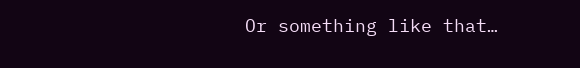Or something like that…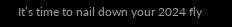It’s time to nail down your 2024 fly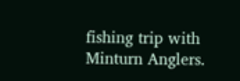fishing trip with Minturn Anglers.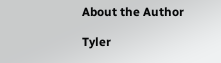About the Author

Tyler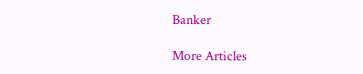Banker

More Articles